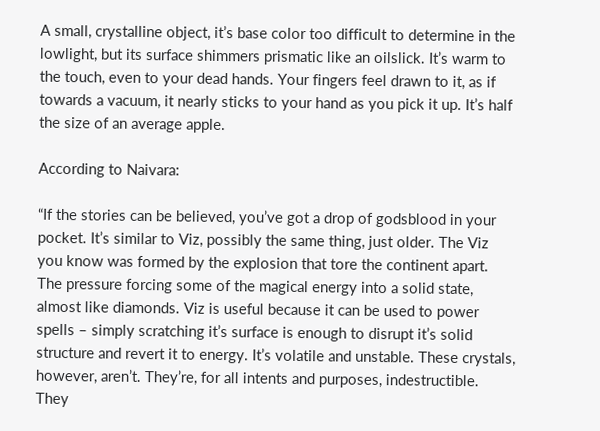A small, crystalline object, it’s base color too difficult to determine in the lowlight, but its surface shimmers prismatic like an oilslick. It’s warm to the touch, even to your dead hands. Your fingers feel drawn to it, as if towards a vacuum, it nearly sticks to your hand as you pick it up. It’s half the size of an average apple.

According to Naivara:

“If the stories can be believed, you’ve got a drop of godsblood in your pocket. It’s similar to Viz, possibly the same thing, just older. The Viz you know was formed by the explosion that tore the continent apart. The pressure forcing some of the magical energy into a solid state, almost like diamonds. Viz is useful because it can be used to power spells – simply scratching it’s surface is enough to disrupt it’s solid structure and revert it to energy. It’s volatile and unstable. These crystals, however, aren’t. They’re, for all intents and purposes, indestructible. They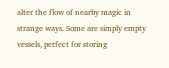alter the flow of nearby magic in strange ways. Some are simply empty vessels, perfect for storing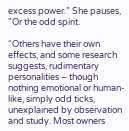excess power.” She pauses, "Or the odd spirit.

“Others have their own effects, and some research suggests, rudimentary personalities – though nothing emotional or human-like, simply odd ticks, unexplained by observation and study. Most owners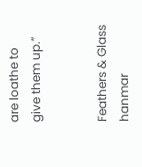are loathe to give them up.”


Feathers & Glass hanmar